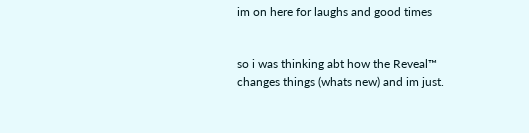im on here for laughs and good times


so i was thinking abt how the Reveal™ changes things (whats new) and im just.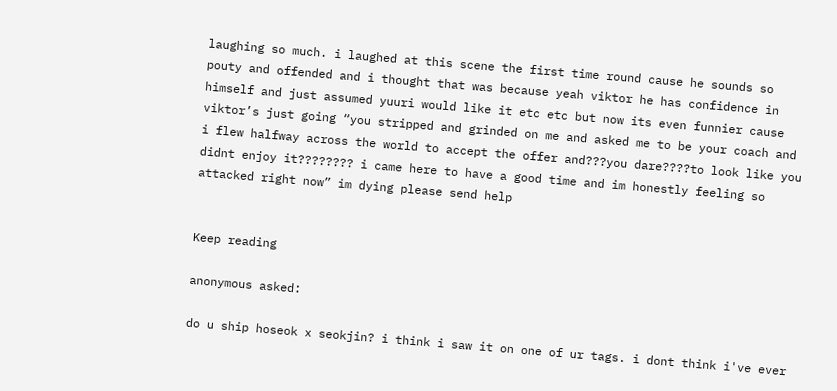laughing so much. i laughed at this scene the first time round cause he sounds so pouty and offended and i thought that was because yeah viktor he has confidence in himself and just assumed yuuri would like it etc etc but now its even funnier cause viktor’s just going “you stripped and grinded on me and asked me to be your coach and i flew halfway across the world to accept the offer and???you dare????to look like you didnt enjoy it???????? i came here to have a good time and im honestly feeling so attacked right now” im dying please send help


Keep reading

anonymous asked:

do u ship hoseok x seokjin? i think i saw it on one of ur tags. i dont think i've ever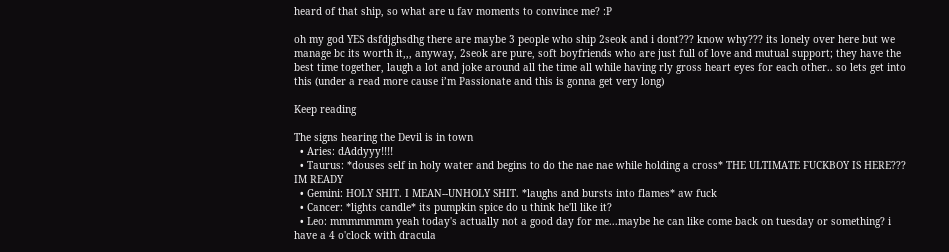heard of that ship, so what are u fav moments to convince me? :P

oh my god YES dsfdjghsdhg there are maybe 3 people who ship 2seok and i dont??? know why??? its lonely over here but we manage bc its worth it,,, anyway, 2seok are pure, soft boyfriends who are just full of love and mutual support; they have the best time together, laugh a lot and joke around all the time all while having rly gross heart eyes for each other.. so lets get into this (under a read more cause i’m Passionate and this is gonna get very long)

Keep reading

The signs hearing the Devil is in town
  • Aries: dAddyyy!!!!
  • Taurus: *douses self in holy water and begins to do the nae nae while holding a cross* THE ULTIMATE FUCKBOY IS HERE??? IM READY
  • Gemini: HOLY SHIT. I MEAN--UNHOLY SHIT. *laughs and bursts into flames* aw fuck
  • Cancer: *lights candle* its pumpkin spice do u think he'll like it?
  • Leo: mmmmmmm yeah today's actually not a good day for me...maybe he can like come back on tuesday or something? i have a 4 o'clock with dracula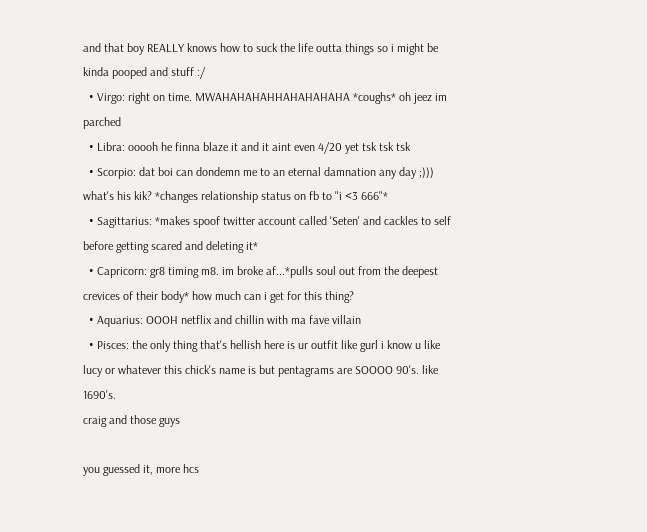and that boy REALLY knows how to suck the life outta things so i might be kinda pooped and stuff :/
  • Virgo: right on time. MWAHAHAHAHHAHAHAHAHA *coughs* oh jeez im parched
  • Libra: ooooh he finna blaze it and it aint even 4/20 yet tsk tsk tsk
  • Scorpio: dat boi can dondemn me to an eternal damnation any day ;))) what's his kik? *changes relationship status on fb to "i <3 666"*
  • Sagittarius: *makes spoof twitter account called 'Seten' and cackles to self before getting scared and deleting it*
  • Capricorn: gr8 timing m8. im broke af...*pulls soul out from the deepest crevices of their body* how much can i get for this thing?
  • Aquarius: OOOH netflix and chillin with ma fave villain
  • Pisces: the only thing that's hellish here is ur outfit like gurl i know u like lucy or whatever this chick's name is but pentagrams are SOOOO 90's. like 1690's.
craig and those guys

you guessed it, more hcs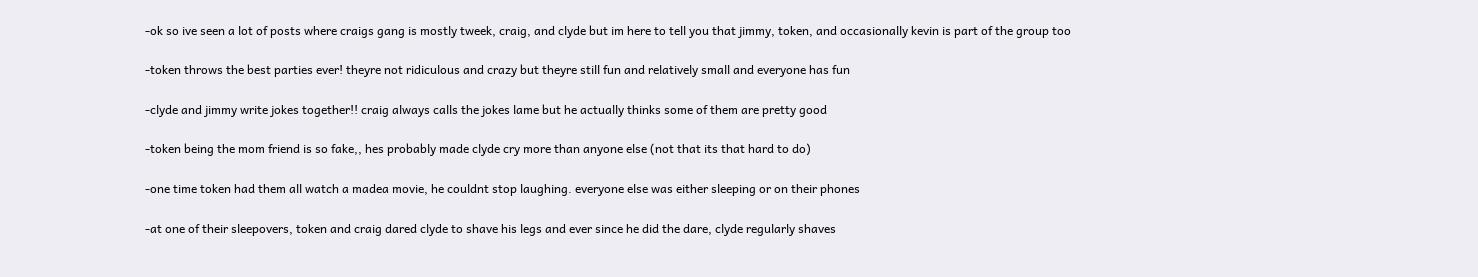-ok so ive seen a lot of posts where craigs gang is mostly tweek, craig, and clyde but im here to tell you that jimmy, token, and occasionally kevin is part of the group too

-token throws the best parties ever! theyre not ridiculous and crazy but theyre still fun and relatively small and everyone has fun

-clyde and jimmy write jokes together!! craig always calls the jokes lame but he actually thinks some of them are pretty good

-token being the mom friend is so fake,, hes probably made clyde cry more than anyone else (not that its that hard to do)

-one time token had them all watch a madea movie, he couldnt stop laughing. everyone else was either sleeping or on their phones

-at one of their sleepovers, token and craig dared clyde to shave his legs and ever since he did the dare, clyde regularly shaves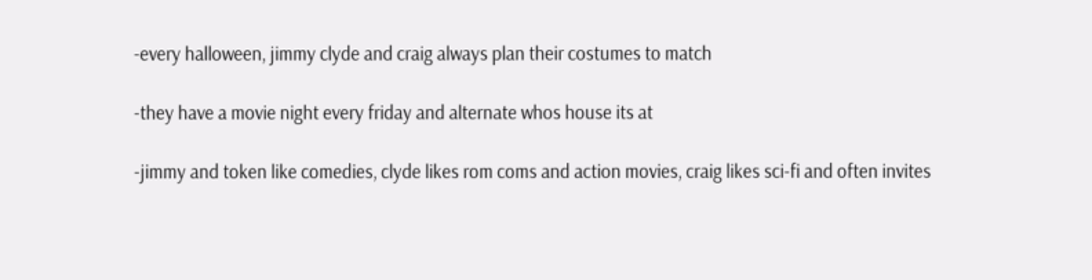-every halloween, jimmy clyde and craig always plan their costumes to match

-they have a movie night every friday and alternate whos house its at

-jimmy and token like comedies, clyde likes rom coms and action movies, craig likes sci-fi and often invites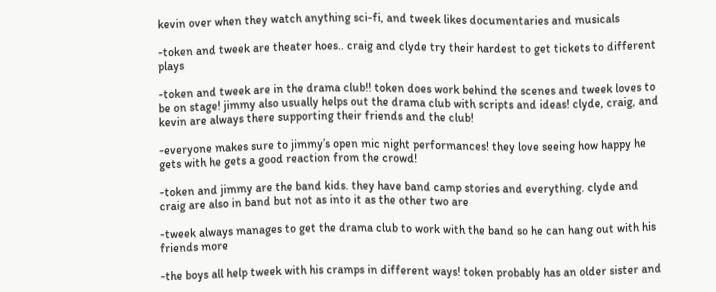kevin over when they watch anything sci-fi, and tweek likes documentaries and musicals

-token and tweek are theater hoes.. craig and clyde try their hardest to get tickets to different plays

-token and tweek are in the drama club!! token does work behind the scenes and tweek loves to be on stage! jimmy also usually helps out the drama club with scripts and ideas! clyde, craig, and kevin are always there supporting their friends and the club!

-everyone makes sure to jimmy’s open mic night performances! they love seeing how happy he gets with he gets a good reaction from the crowd!

-token and jimmy are the band kids. they have band camp stories and everything. clyde and craig are also in band but not as into it as the other two are

-tweek always manages to get the drama club to work with the band so he can hang out with his friends more

-the boys all help tweek with his cramps in different ways! token probably has an older sister and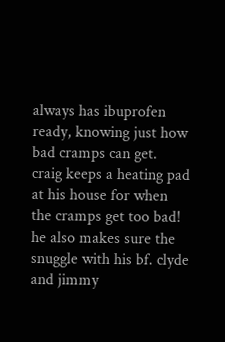always has ibuprofen ready, knowing just how bad cramps can get. craig keeps a heating pad at his house for when the cramps get too bad! he also makes sure the snuggle with his bf. clyde and jimmy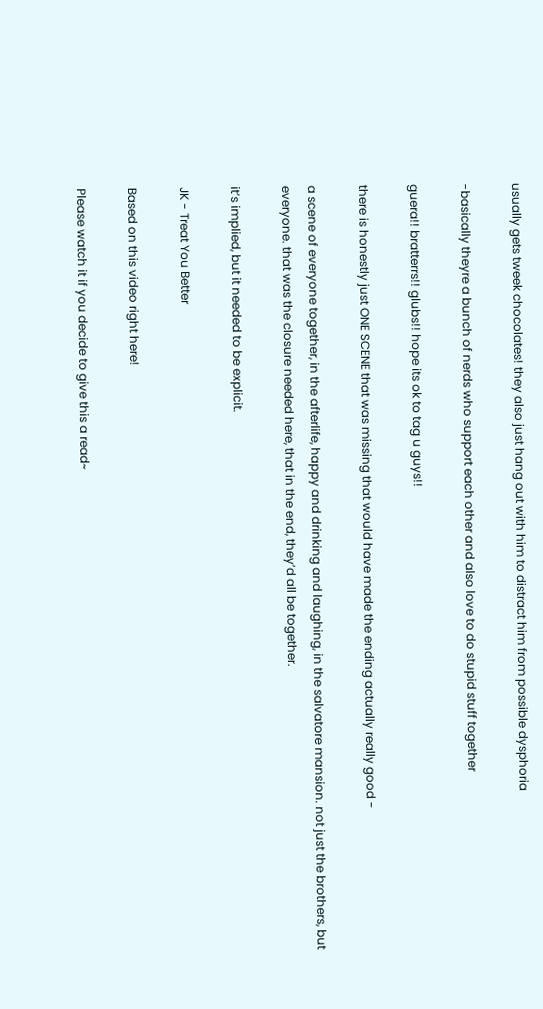usually gets tweek chocolates! they also just hang out with him to distract him from possible dysphoria

-basically theyre a bunch of nerds who support each other and also love to do stupid stuff together

guera!! bratterrs!! glubs!! hope its ok to tag u guys!!

there is honestly just ONE SCENE that was missing that would have made the ending actually really good -

a scene of everyone together, in the afterlife, happy and drinking and laughing, in the salvatore mansion. not just the brothers, but everyone. that was the closure needed here, that in the end, they’d all be together.

it’s implied, but it needed to be explicit.

JK - Treat You Better

Based on this video right here!

Please watch it if you decide to give this a read~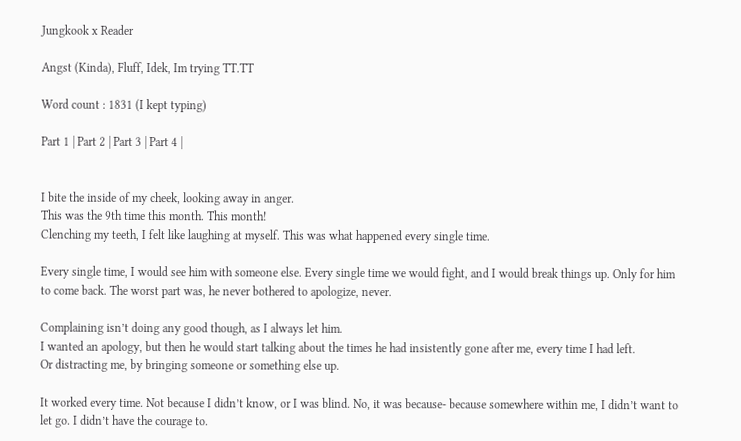Jungkook x Reader

Angst (Kinda), Fluff, Idek, Im trying TT.TT

Word count : 1831 (I kept typing)

Part 1 | Part 2 | Part 3 | Part 4 |


I bite the inside of my cheek, looking away in anger.
This was the 9th time this month. This month!
Clenching my teeth, I felt like laughing at myself. This was what happened every single time.

Every single time, I would see him with someone else. Every single time we would fight, and I would break things up. Only for him to come back. The worst part was, he never bothered to apologize, never.

Complaining isn’t doing any good though, as I always let him.
I wanted an apology, but then he would start talking about the times he had insistently gone after me, every time I had left.
Or distracting me, by bringing someone or something else up.

It worked every time. Not because I didn’t know, or I was blind. No, it was because- because somewhere within me, I didn’t want to let go. I didn’t have the courage to.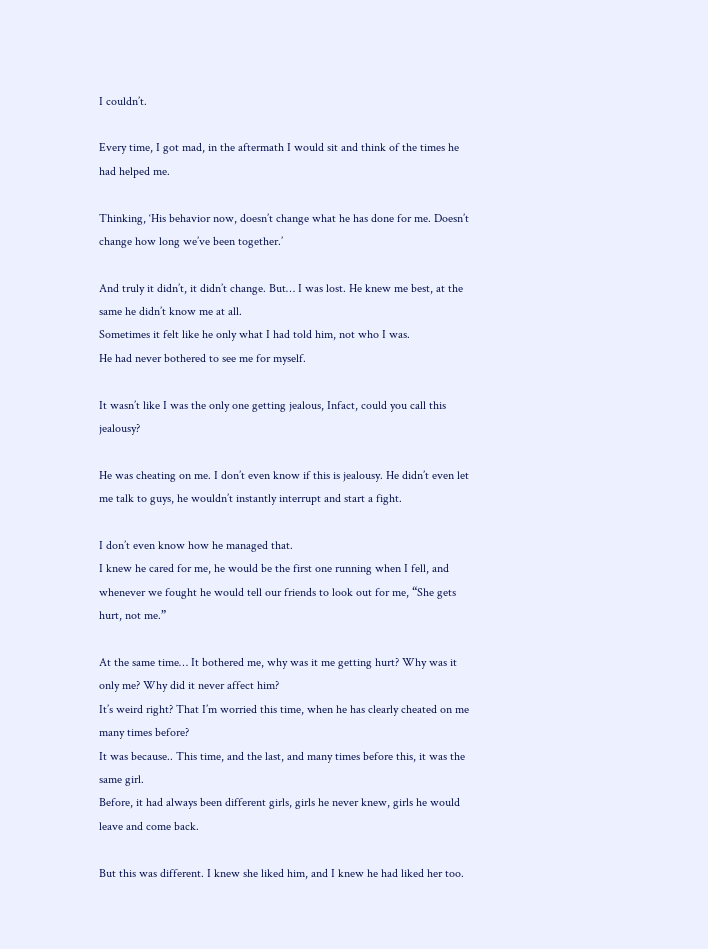I couldn’t.

Every time, I got mad, in the aftermath I would sit and think of the times he had helped me.

Thinking, ‘His behavior now, doesn’t change what he has done for me. Doesn’t change how long we’ve been together.’

And truly it didn’t, it didn’t change. But… I was lost. He knew me best, at the same he didn’t know me at all.
Sometimes it felt like he only what I had told him, not who I was.
He had never bothered to see me for myself.

It wasn’t like I was the only one getting jealous, Infact, could you call this jealousy?

He was cheating on me. I don’t even know if this is jealousy. He didn’t even let me talk to guys, he wouldn’t instantly interrupt and start a fight.

I don’t even know how he managed that.
I knew he cared for me, he would be the first one running when I fell, and whenever we fought he would tell our friends to look out for me, “She gets hurt, not me.”

At the same time… It bothered me, why was it me getting hurt? Why was it only me? Why did it never affect him?
It’s weird right? That I’m worried this time, when he has clearly cheated on me many times before?
It was because.. This time, and the last, and many times before this, it was the same girl.
Before, it had always been different girls, girls he never knew, girls he would leave and come back.

But this was different. I knew she liked him, and I knew he had liked her too.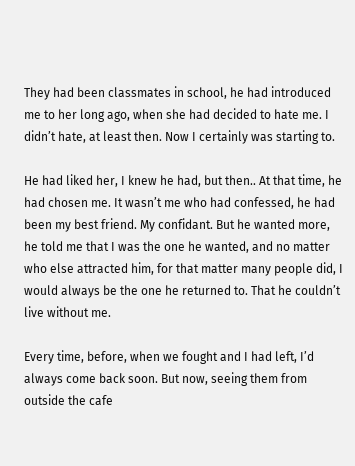They had been classmates in school, he had introduced me to her long ago, when she had decided to hate me. I didn’t hate, at least then. Now I certainly was starting to.

He had liked her, I knew he had, but then.. At that time, he had chosen me. It wasn’t me who had confessed, he had been my best friend. My confidant. But he wanted more, he told me that I was the one he wanted, and no matter who else attracted him, for that matter many people did, I would always be the one he returned to. That he couldn’t live without me.

Every time, before, when we fought and I had left, I’d always come back soon. But now, seeing them from outside the cafe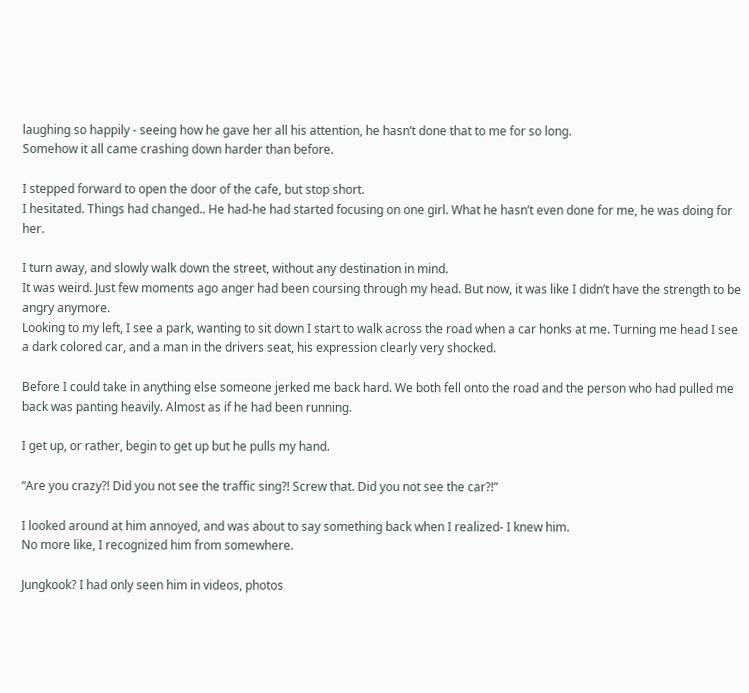laughing so happily - seeing how he gave her all his attention, he hasn’t done that to me for so long.
Somehow it all came crashing down harder than before.

I stepped forward to open the door of the cafe, but stop short.
I hesitated. Things had changed.. He had-he had started focusing on one girl. What he hasn’t even done for me, he was doing for her.

I turn away, and slowly walk down the street, without any destination in mind.
It was weird. Just few moments ago anger had been coursing through my head. But now, it was like I didn’t have the strength to be angry anymore.
Looking to my left, I see a park, wanting to sit down I start to walk across the road when a car honks at me. Turning me head I see a dark colored car, and a man in the drivers seat, his expression clearly very shocked.

Before I could take in anything else someone jerked me back hard. We both fell onto the road and the person who had pulled me back was panting heavily. Almost as if he had been running.

I get up, or rather, begin to get up but he pulls my hand.

“Are you crazy?! Did you not see the traffic sing?! Screw that. Did you not see the car?!”

I looked around at him annoyed, and was about to say something back when I realized- I knew him.
No more like, I recognized him from somewhere.

Jungkook? I had only seen him in videos, photos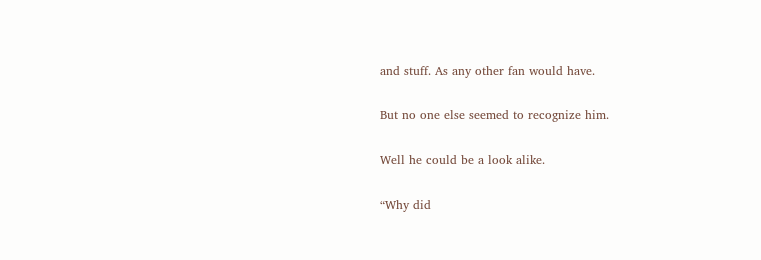and stuff. As any other fan would have.

But no one else seemed to recognize him.

Well he could be a look alike.

“Why did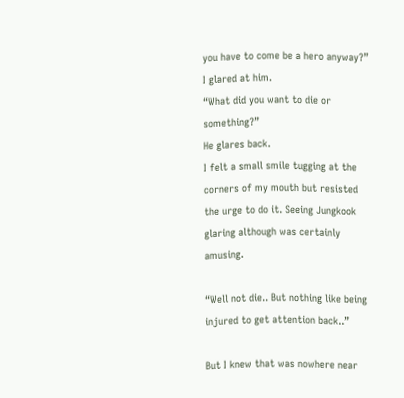you have to come be a hero anyway?”
I glared at him.
“What did you want to die or something?”
He glares back.
I felt a small smile tugging at the corners of my mouth but resisted the urge to do it. Seeing Jungkook glaring although was certainly amusing.

“Well not die.. But nothing like being injured to get attention back..”

But I knew that was nowhere near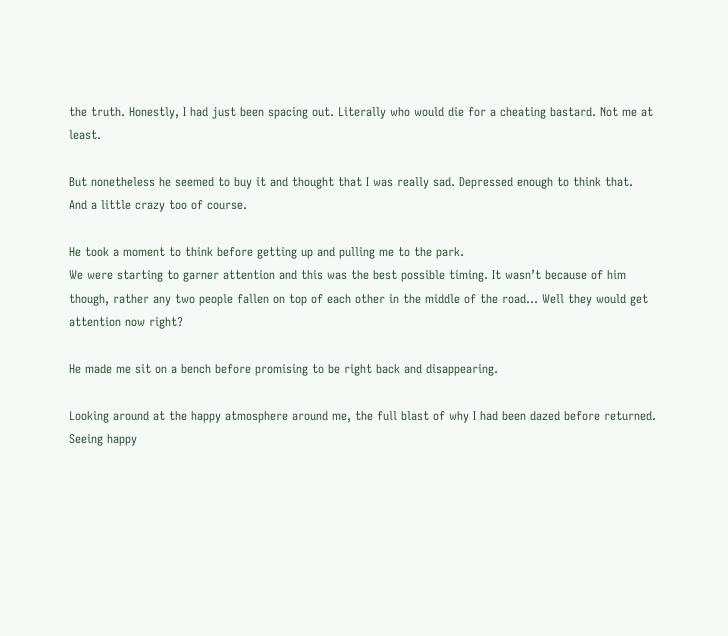the truth. Honestly, I had just been spacing out. Literally who would die for a cheating bastard. Not me at least.

But nonetheless he seemed to buy it and thought that I was really sad. Depressed enough to think that.
And a little crazy too of course.

He took a moment to think before getting up and pulling me to the park.
We were starting to garner attention and this was the best possible timing. It wasn’t because of him though, rather any two people fallen on top of each other in the middle of the road… Well they would get attention now right?

He made me sit on a bench before promising to be right back and disappearing.

Looking around at the happy atmosphere around me, the full blast of why I had been dazed before returned.
Seeing happy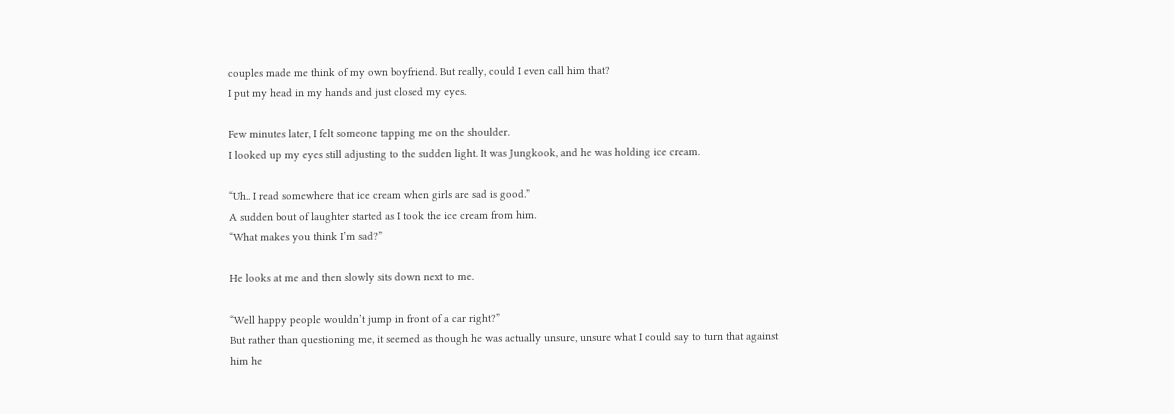couples made me think of my own boyfriend. But really, could I even call him that?
I put my head in my hands and just closed my eyes.

Few minutes later, I felt someone tapping me on the shoulder.
I looked up my eyes still adjusting to the sudden light. It was Jungkook, and he was holding ice cream.

“Uh.. I read somewhere that ice cream when girls are sad is good.”
A sudden bout of laughter started as I took the ice cream from him.
“What makes you think I’m sad?”

He looks at me and then slowly sits down next to me.

“Well happy people wouldn’t jump in front of a car right?”
But rather than questioning me, it seemed as though he was actually unsure, unsure what I could say to turn that against him he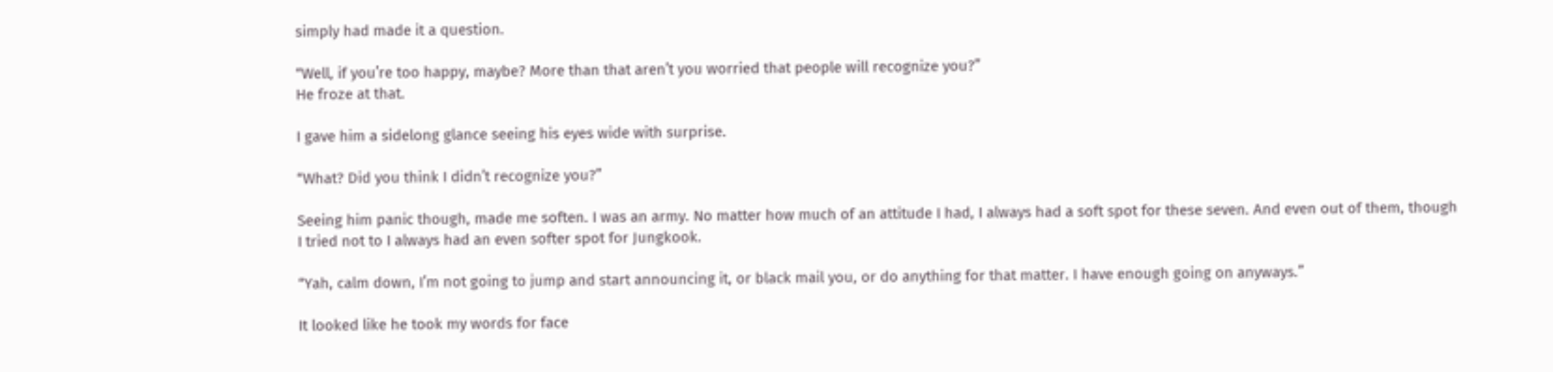simply had made it a question.

“Well, if you’re too happy, maybe? More than that aren’t you worried that people will recognize you?”
He froze at that.

I gave him a sidelong glance seeing his eyes wide with surprise.

“What? Did you think I didn’t recognize you?”

Seeing him panic though, made me soften. I was an army. No matter how much of an attitude I had, I always had a soft spot for these seven. And even out of them, though I tried not to I always had an even softer spot for Jungkook.

“Yah, calm down, I’m not going to jump and start announcing it, or black mail you, or do anything for that matter. I have enough going on anyways.”

It looked like he took my words for face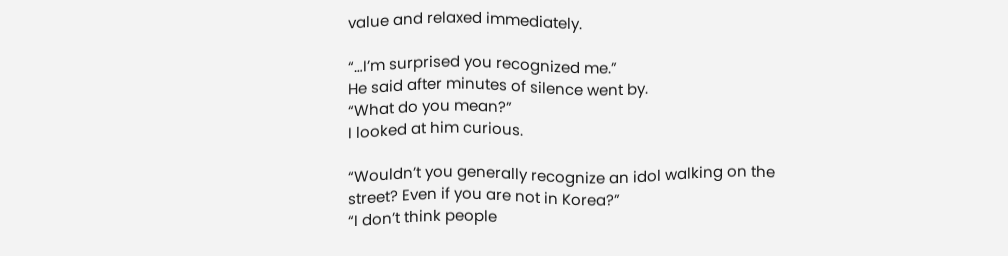value and relaxed immediately.

“…I’m surprised you recognized me.”
He said after minutes of silence went by.
“What do you mean?”
I looked at him curious.

“Wouldn’t you generally recognize an idol walking on the street? Even if you are not in Korea?”
“I don’t think people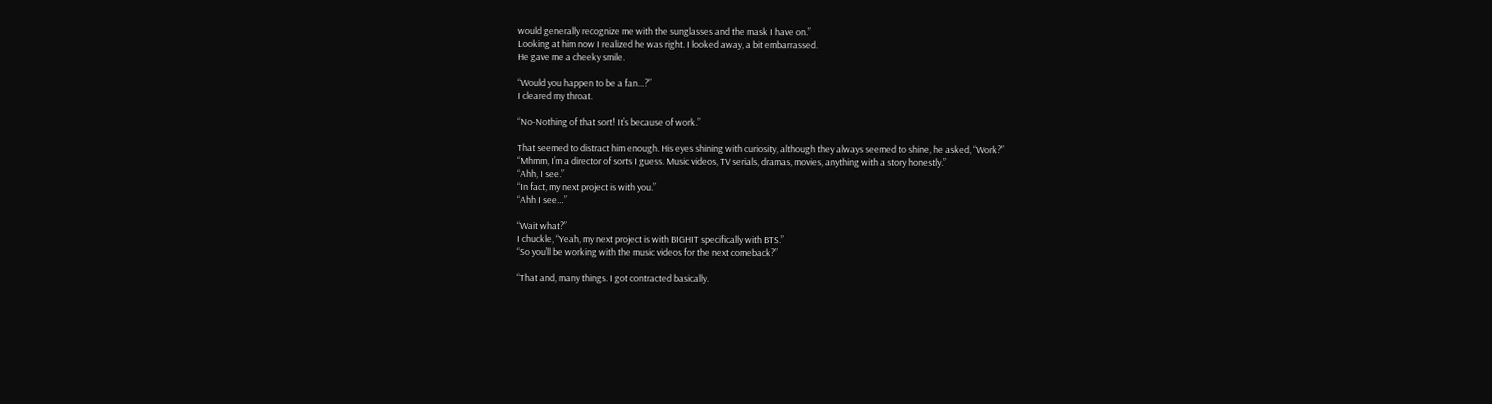would generally recognize me with the sunglasses and the mask I have on.”
Looking at him now I realized he was right. I looked away, a bit embarrassed.
He gave me a cheeky smile.

“Would you happen to be a fan…?”
I cleared my throat.

“No-Nothing of that sort! It’s because of work.”

That seemed to distract him enough. His eyes shining with curiosity, although they always seemed to shine, he asked, “Work?”
“Mhmm, I’m a director of sorts I guess. Music videos, TV serials, dramas, movies, anything with a story honestly.”
“Ahh, I see.”
“In fact, my next project is with you.”
“Ahh I see…”

“Wait what?”
I chuckle, “Yeah, my next project is with BIGHIT specifically with BTS.”
“So you’ll be working with the music videos for the next comeback?”

“That and, many things. I got contracted basically.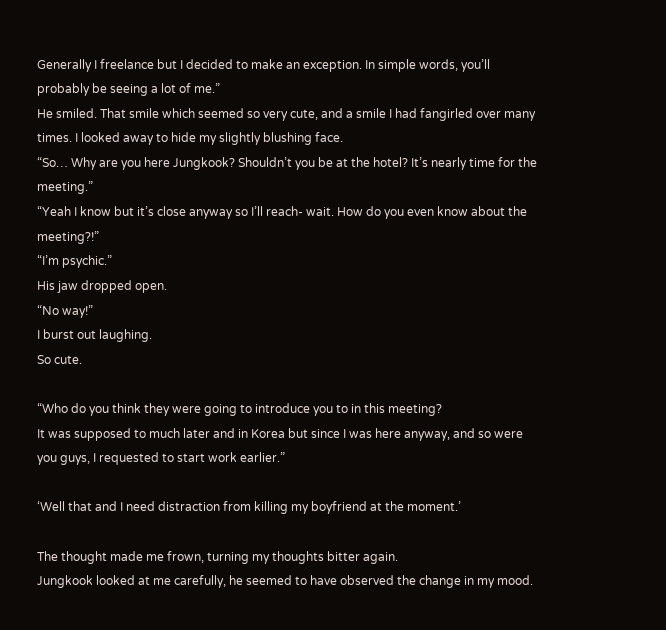Generally I freelance but I decided to make an exception. In simple words, you’ll probably be seeing a lot of me.”
He smiled. That smile which seemed so very cute, and a smile I had fangirled over many times. I looked away to hide my slightly blushing face.
“So… Why are you here Jungkook? Shouldn’t you be at the hotel? It’s nearly time for the meeting.”
“Yeah I know but it’s close anyway so I’ll reach- wait. How do you even know about the meeting?!”
“I’m psychic.”
His jaw dropped open.
“No way!”
I burst out laughing.
So cute.

“Who do you think they were going to introduce you to in this meeting?
It was supposed to much later and in Korea but since I was here anyway, and so were you guys, I requested to start work earlier.”

‘Well that and I need distraction from killing my boyfriend at the moment.’

The thought made me frown, turning my thoughts bitter again.
Jungkook looked at me carefully, he seemed to have observed the change in my mood.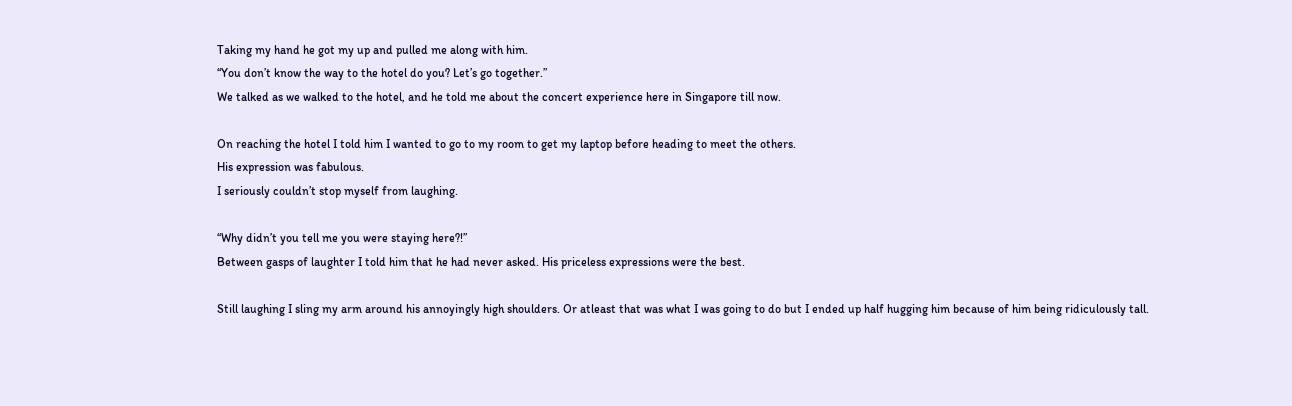Taking my hand he got my up and pulled me along with him.
“You don’t know the way to the hotel do you? Let’s go together.”
We talked as we walked to the hotel, and he told me about the concert experience here in Singapore till now.

On reaching the hotel I told him I wanted to go to my room to get my laptop before heading to meet the others.
His expression was fabulous.
I seriously couldn’t stop myself from laughing.

“Why didn’t you tell me you were staying here?!”
Between gasps of laughter I told him that he had never asked. His priceless expressions were the best.

Still laughing I sling my arm around his annoyingly high shoulders. Or atleast that was what I was going to do but I ended up half hugging him because of him being ridiculously tall.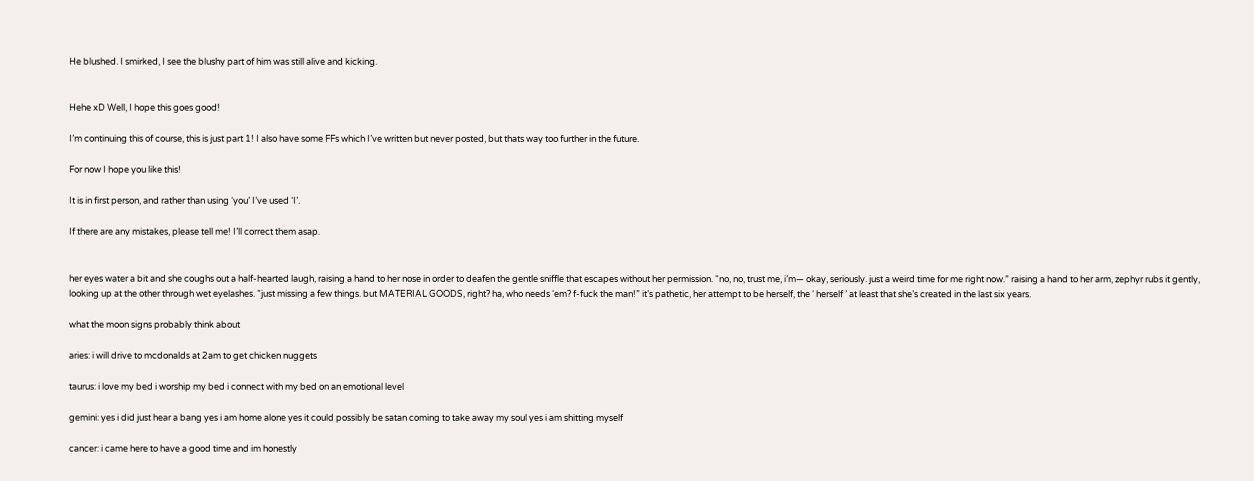He blushed. I smirked, I see the blushy part of him was still alive and kicking.


Hehe xD Well, I hope this goes good!

I’m continuing this of course, this is just part 1! I also have some FFs which I’ve written but never posted, but thats way too further in the future.

For now I hope you like this!

It is in first person, and rather than using ‘you’ I’ve used ‘I’.

If there are any mistakes, please tell me! I’ll correct them asap.


her eyes water a bit and she coughs out a half-hearted laugh, raising a hand to her nose in order to deafen the gentle sniffle that escapes without her permission. “no, no, trust me, i’m— okay, seriously. just a weird time for me right now.” raising a hand to her arm, zephyr rubs it gently, looking up at the other through wet eyelashes. “just missing a few things. but MATERIAL GOODS, right? ha, who needs ‘em? f-fuck the man!” it’s pathetic, her attempt to be herself, the ‘ herself ’ at least that she’s created in the last six years.

what the moon signs probably think about

aries: i will drive to mcdonalds at 2am to get chicken nuggets

taurus: i love my bed i worship my bed i connect with my bed on an emotional level

gemini: yes i did just hear a bang yes i am home alone yes it could possibly be satan coming to take away my soul yes i am shitting myself

cancer: i came here to have a good time and im honestly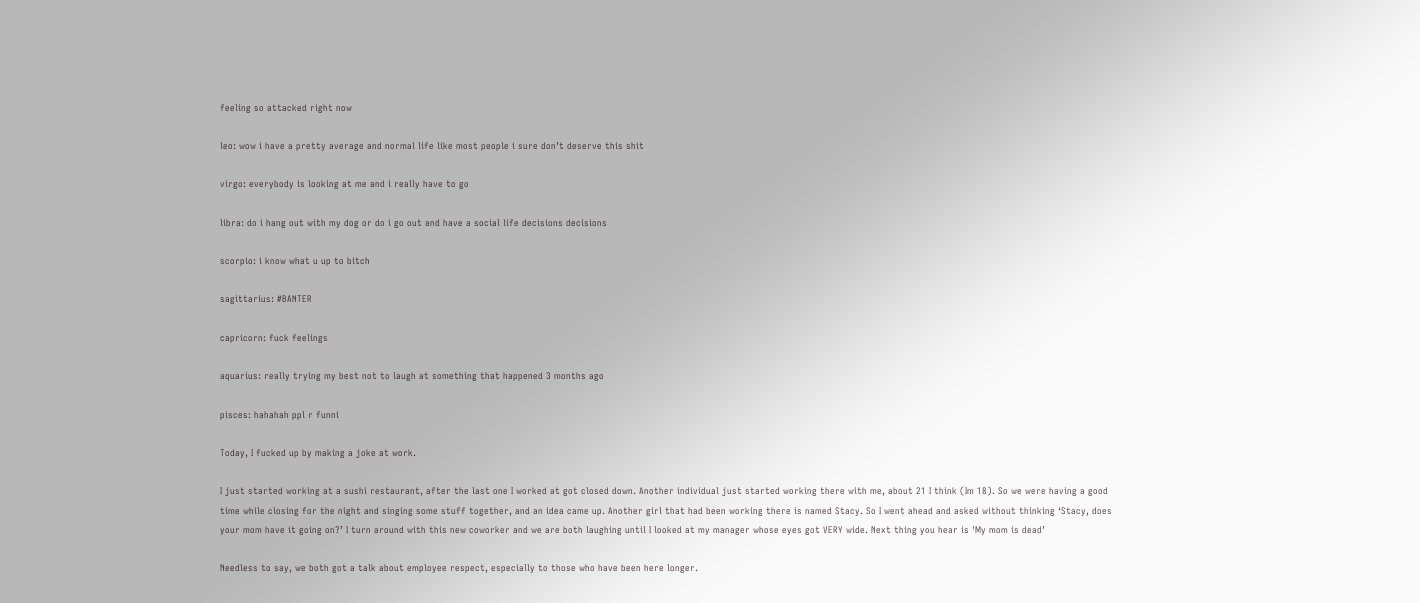feeling so attacked right now

leo: wow i have a pretty average and normal life like most people i sure don’t deserve this shit

virgo: everybody is looking at me and i really have to go

libra: do i hang out with my dog or do i go out and have a social life decisions decisions

scorpio: i know what u up to bitch

sagittarius: #BANTER

capricorn: fuck feelings

aquarius: really trying my best not to laugh at something that happened 3 months ago

pisces: hahahah ppl r funni

Today, I fucked up by making a joke at work.

I just started working at a sushi restaurant, after the last one I worked at got closed down. Another individual just started working there with me, about 21 I think (Im 18). So we were having a good time while closing for the night and singing some stuff together, and an idea came up. Another girl that had been working there is named Stacy. So I went ahead and asked without thinking ‘Stacy, does your mom have it going on?’ I turn around with this new coworker and we are both laughing until I looked at my manager whose eyes got VERY wide. Next thing you hear is 'My mom is dead’

Needless to say, we both got a talk about employee respect, especially to those who have been here longer.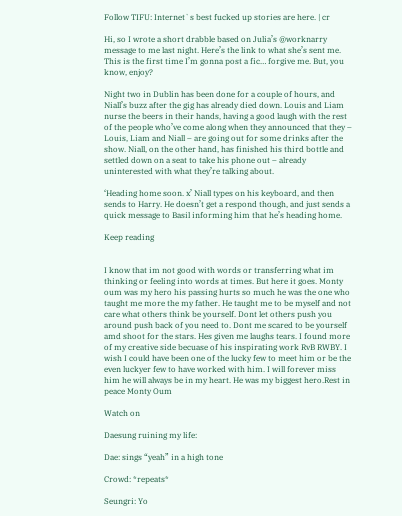Follow TIFU: Internet`s best fucked up stories are here. | cr

Hi, so I wrote a short drabble based on Julia’s @worknarry message to me last night. Here’s the link to what she’s sent me. This is the first time I’m gonna post a fic… forgive me. But, you know, enjoy?

Night two in Dublin has been done for a couple of hours, and Niall’s buzz after the gig has already died down. Louis and Liam nurse the beers in their hands, having a good laugh with the rest of the people who’ve come along when they announced that they – Louis, Liam and Niall – are going out for some drinks after the show. Niall, on the other hand, has finished his third bottle and settled down on a seat to take his phone out – already uninterested with what they’re talking about.

‘Heading home soon. x’ Niall types on his keyboard, and then sends to Harry. He doesn’t get a respond though, and just sends a quick message to Basil informing him that he’s heading home.

Keep reading


I know that im not good with words or transferring what im thinking or feeling into words at times. But here it goes. Monty oum was my hero his passing hurts so much he was the one who taught me more the my father. He taught me to be myself and not care what others think be yourself. Dont let others push you around push back of you need to. Dont me scared to be yourself amd shoot for the stars. Hes given me laughs tears. I found more of my creative side becuase of his inspirating work RvB RWBY. I wish I could have been one of the lucky few to meet him or be the even luckyer few to have worked with him. I will forever miss him he will always be in my heart. He was my biggest hero.Rest in peace Monty Oum

Watch on

Daesung ruining my life:

Dae: sings “yeah” in a high tone

Crowd: *repeats*

Seungri: Yo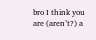bro I think you are (aren’t?) a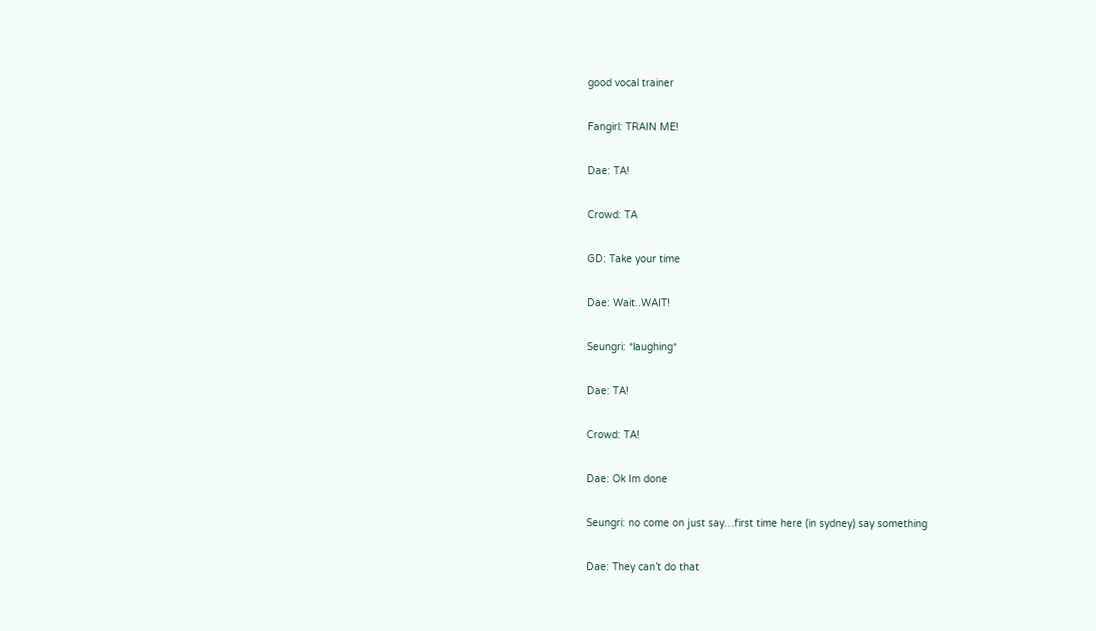good vocal trainer

Fangirl: TRAIN ME!

Dae: TA!

Crowd: TA

GD: Take your time

Dae: Wait..WAIT!

Seungri: *laughing*

Dae: TA!

Crowd: TA!

Dae: Ok Im done

Seungri: no come on just say…first time here (in sydney) say something

Dae: They can’t do that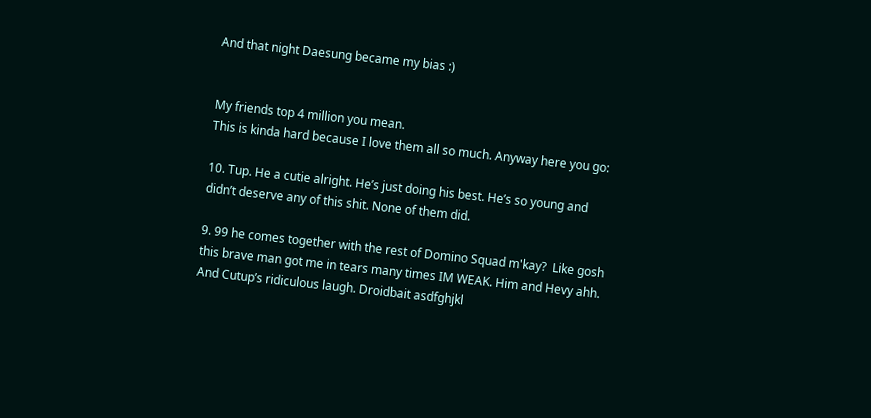And that night Daesung became my bias :)


My friends top 4 million you mean.
This is kinda hard because I love them all so much. Anyway here you go:

10. Tup. He a cutie alright. He’s just doing his best. He’s so young and didn’t deserve any of this shit. None of them did.

9. 99 he comes together with the rest of Domino Squad m'kay?  Like gosh this brave man got me in tears many times IM WEAK. Him and Hevy ahh. And Cutup’s ridiculous laugh. Droidbait asdfghjkl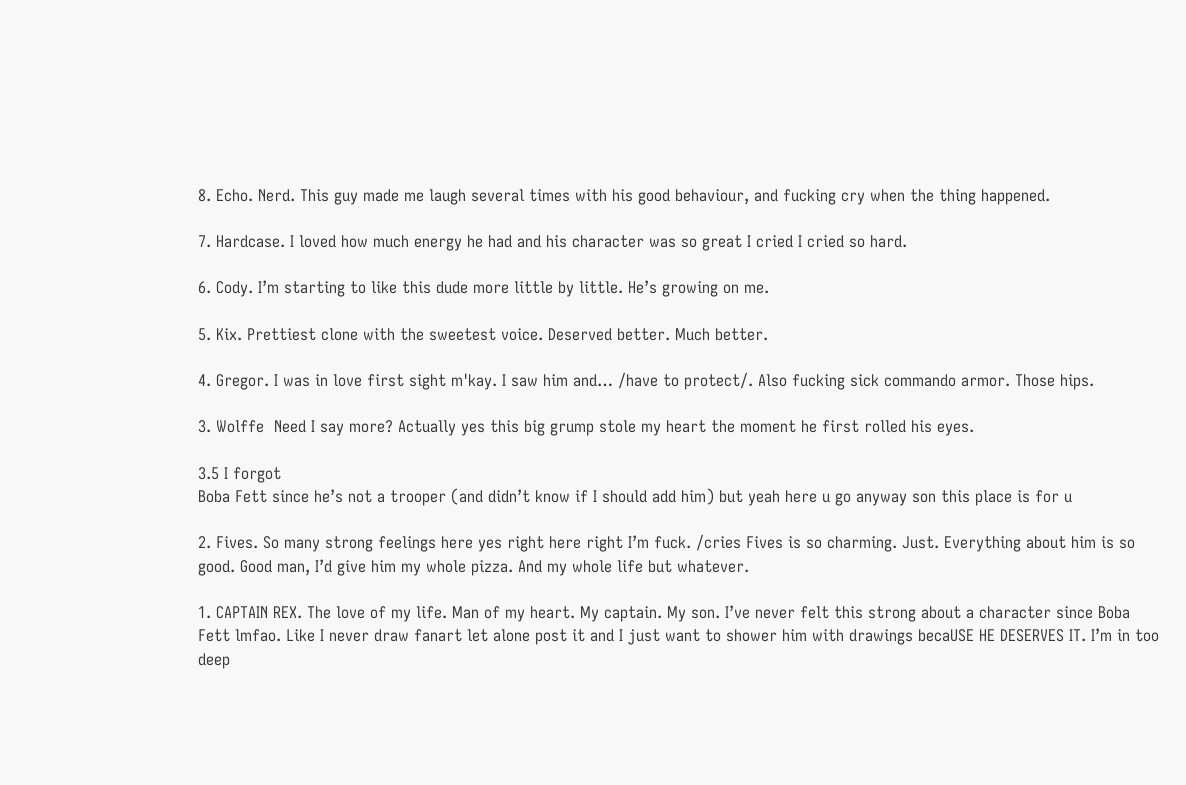8. Echo. Nerd. This guy made me laugh several times with his good behaviour, and fucking cry when the thing happened.

7. Hardcase. I loved how much energy he had and his character was so great I cried I cried so hard.

6. Cody. I’m starting to like this dude more little by little. He’s growing on me.

5. Kix. Prettiest clone with the sweetest voice. Deserved better. Much better.

4. Gregor. I was in love first sight m'kay. I saw him and… /have to protect/. Also fucking sick commando armor. Those hips.

3. Wolffe  Need I say more? Actually yes this big grump stole my heart the moment he first rolled his eyes.

3.5 I forgot
Boba Fett since he’s not a trooper (and didn’t know if I should add him) but yeah here u go anyway son this place is for u

2. Fives. So many strong feelings here yes right here right I’m fuck. /cries Fives is so charming. Just. Everything about him is so good. Good man, I’d give him my whole pizza. And my whole life but whatever.

1. CAPTAIN REX. The love of my life. Man of my heart. My captain. My son. I’ve never felt this strong about a character since Boba Fett lmfao. Like I never draw fanart let alone post it and I just want to shower him with drawings becaUSE HE DESERVES IT. I’m in too deep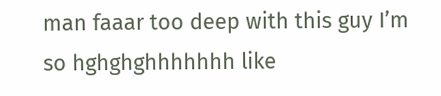man faaar too deep with this guy I’m so hghghghhhhhhh like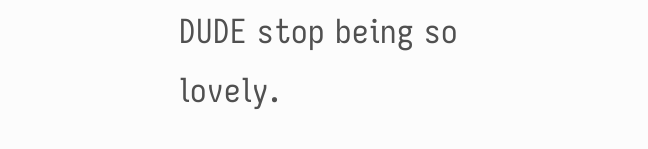DUDE stop being so lovely.